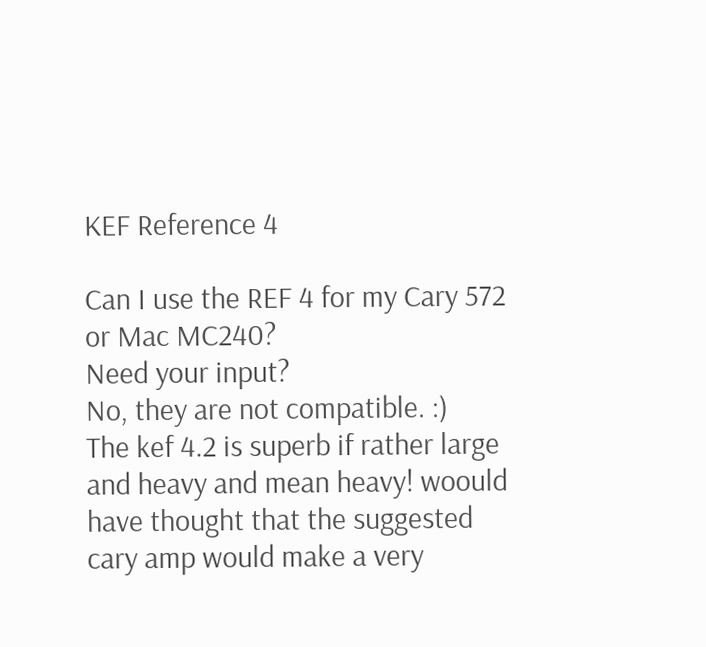KEF Reference 4

Can I use the REF 4 for my Cary 572 or Mac MC240?
Need your input?
No, they are not compatible. :)
The kef 4.2 is superb if rather large and heavy and mean heavy! woould have thought that the suggested cary amp would make a very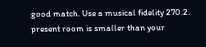good match. Use a musical fidelity 270.2. present room is smaller than your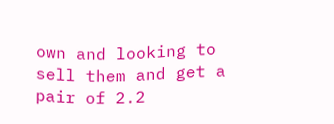own and looking to sell them and get a pair of 2.2